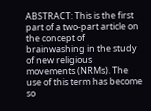ABSTRACT: This is the first part of a two-part article on the concept of brainwashing in the study of new religious movements (NRMs). The use of this term has become so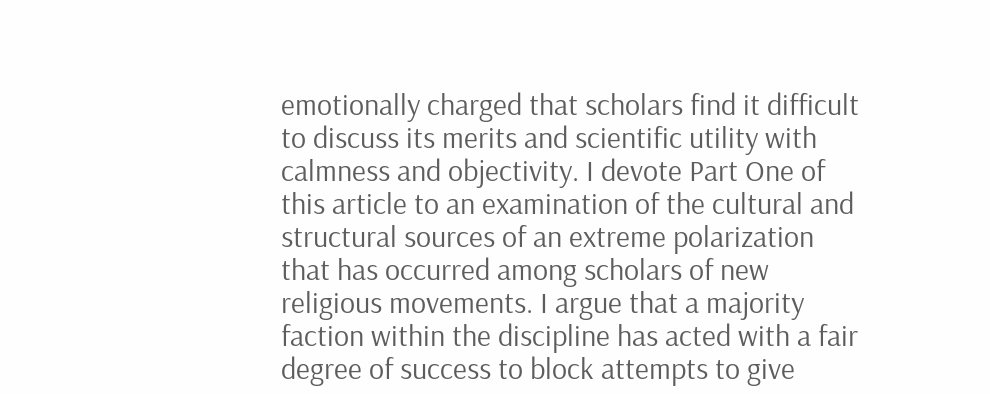emotionally charged that scholars find it difficult to discuss its merits and scientific utility with calmness and objectivity. I devote Part One of this article to an examination of the cultural and structural sources of an extreme polarization that has occurred among scholars of new religious movements. I argue that a majority faction within the discipline has acted with a fair degree of success to block attempts to give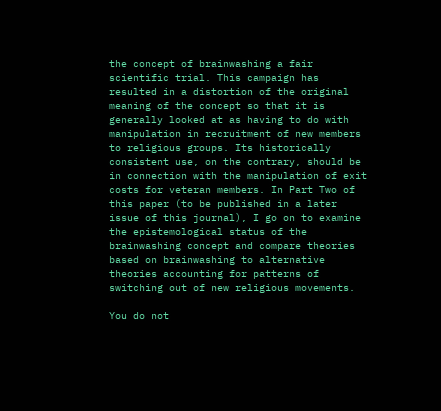the concept of brainwashing a fair scientific trial. This campaign has resulted in a distortion of the original meaning of the concept so that it is generally looked at as having to do with manipulation in recruitment of new members to religious groups. Its historically consistent use, on the contrary, should be in connection with the manipulation of exit costs for veteran members. In Part Two of this paper (to be published in a later issue of this journal), I go on to examine the epistemological status of the brainwashing concept and compare theories based on brainwashing to alternative theories accounting for patterns of switching out of new religious movements.

You do not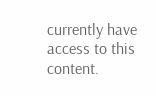currently have access to this content.